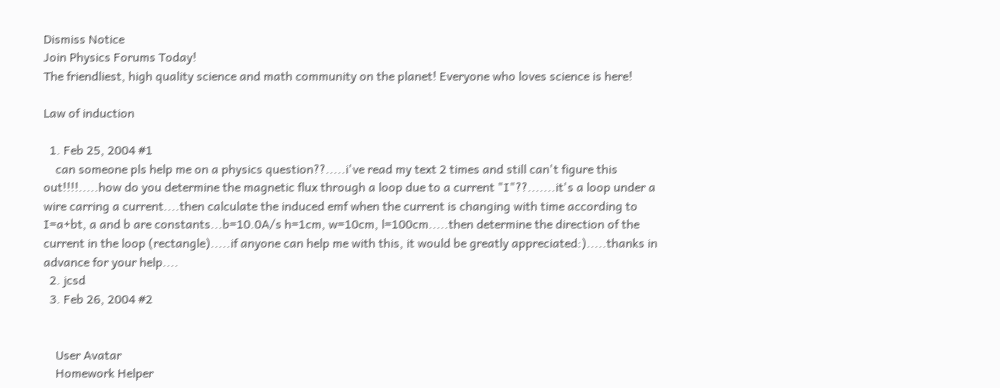Dismiss Notice
Join Physics Forums Today!
The friendliest, high quality science and math community on the planet! Everyone who loves science is here!

Law of induction

  1. Feb 25, 2004 #1
    can someone pls help me on a physics question??.....i've read my text 2 times and still can't figure this out!!!!.....how do you determine the magnetic flux through a loop due to a current "I"??.......it's a loop under a wire carring a current....then calculate the induced emf when the current is changing with time according to I=a+bt, a and b are constants...b=10.0A/s h=1cm, w=10cm, l=100cm.....then determine the direction of the current in the loop (rectangle).....if anyone can help me with this, it would be greatly appreciated:).....thanks in advance for your help....
  2. jcsd
  3. Feb 26, 2004 #2


    User Avatar
    Homework Helper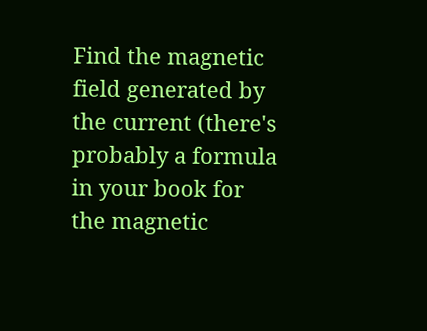Find the magnetic field generated by the current (there's probably a formula in your book for the magnetic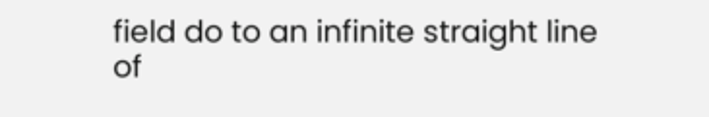field do to an infinite straight line of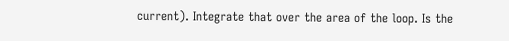current). Integrate that over the area of the loop. Is the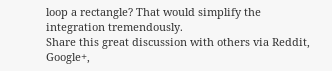loop a rectangle? That would simplify the integration tremendously.
Share this great discussion with others via Reddit, Google+,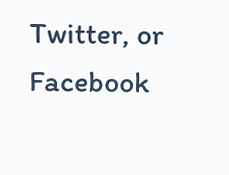Twitter, or Facebook